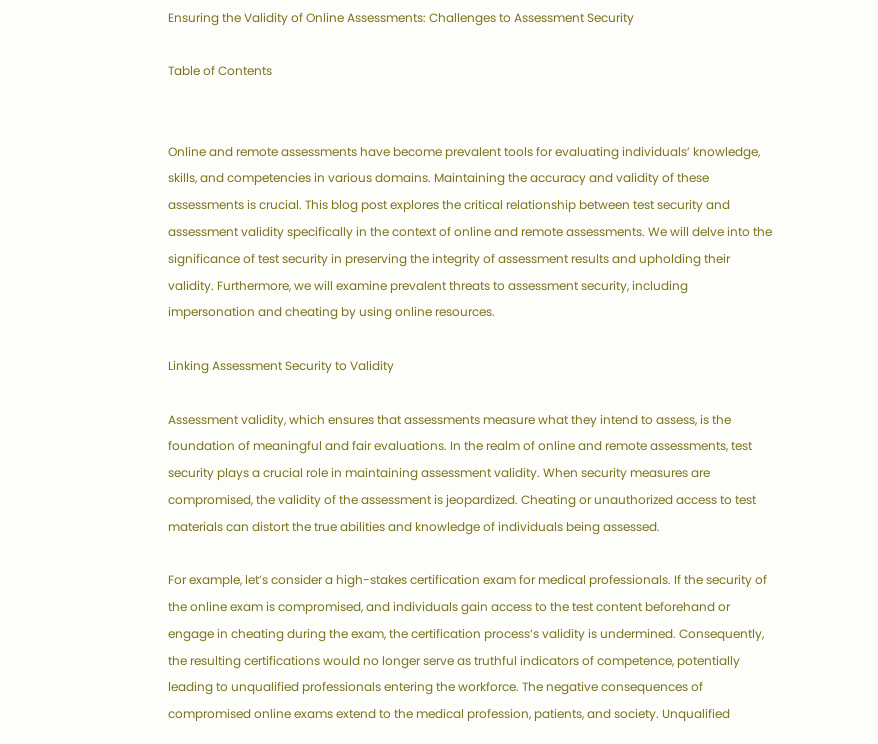Ensuring the Validity of Online Assessments: Challenges to Assessment Security

Table of Contents


Online and remote assessments have become prevalent tools for evaluating individuals’ knowledge, skills, and competencies in various domains. Maintaining the accuracy and validity of these assessments is crucial. This blog post explores the critical relationship between test security and assessment validity specifically in the context of online and remote assessments. We will delve into the significance of test security in preserving the integrity of assessment results and upholding their validity. Furthermore, we will examine prevalent threats to assessment security, including impersonation and cheating by using online resources.

Linking Assessment Security to Validity

Assessment validity, which ensures that assessments measure what they intend to assess, is the foundation of meaningful and fair evaluations. In the realm of online and remote assessments, test security plays a crucial role in maintaining assessment validity. When security measures are compromised, the validity of the assessment is jeopardized. Cheating or unauthorized access to test materials can distort the true abilities and knowledge of individuals being assessed.

For example, let’s consider a high-stakes certification exam for medical professionals. If the security of the online exam is compromised, and individuals gain access to the test content beforehand or engage in cheating during the exam, the certification process’s validity is undermined. Consequently, the resulting certifications would no longer serve as truthful indicators of competence, potentially leading to unqualified professionals entering the workforce. The negative consequences of compromised online exams extend to the medical profession, patients, and society. Unqualified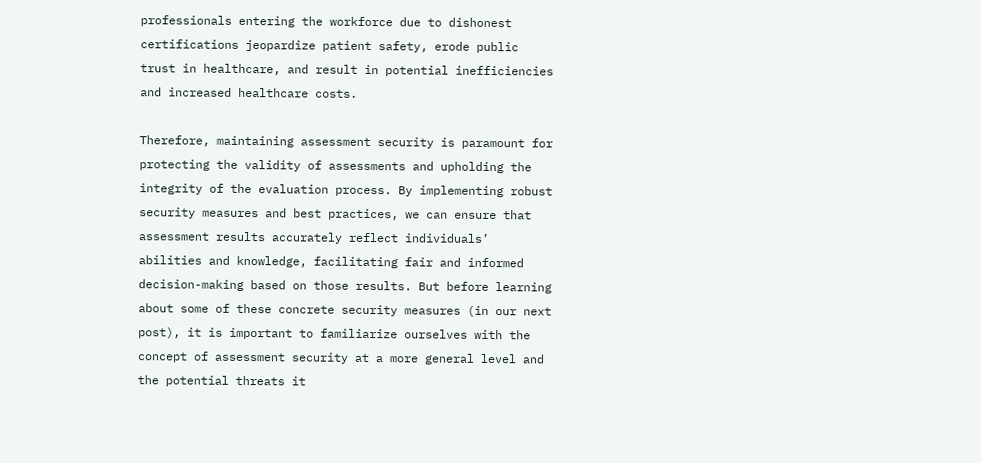professionals entering the workforce due to dishonest certifications jeopardize patient safety, erode public trust in healthcare, and result in potential inefficiencies and increased healthcare costs.

Therefore, maintaining assessment security is paramount for protecting the validity of assessments and upholding the integrity of the evaluation process. By implementing robust security measures and best practices, we can ensure that assessment results accurately reflect individuals’ abilities and knowledge, facilitating fair and informed decision-making based on those results. But before learning about some of these concrete security measures (in our next post), it is important to familiarize ourselves with the concept of assessment security at a more general level and the potential threats it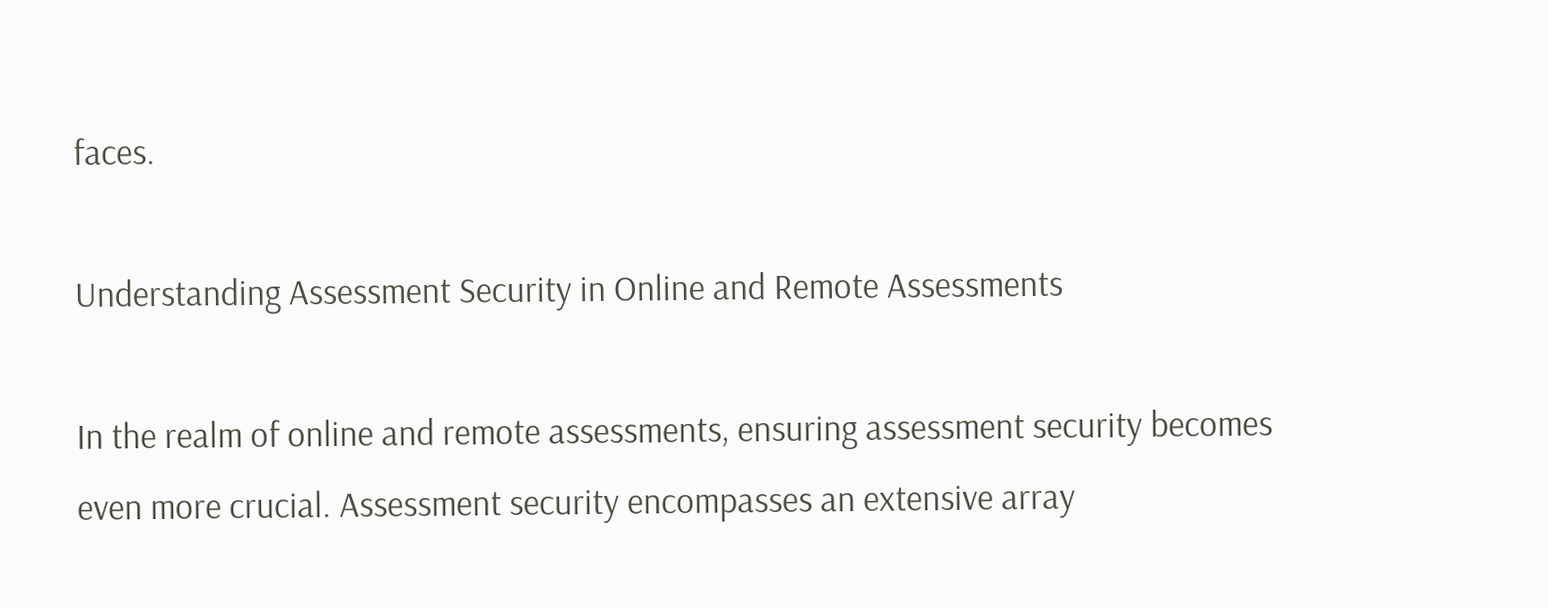faces.

Understanding Assessment Security in Online and Remote Assessments

In the realm of online and remote assessments, ensuring assessment security becomes even more crucial. Assessment security encompasses an extensive array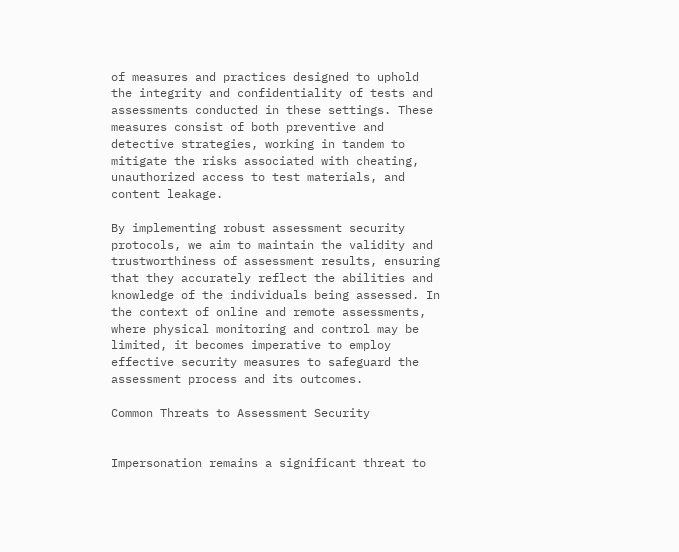of measures and practices designed to uphold the integrity and confidentiality of tests and assessments conducted in these settings. These measures consist of both preventive and detective strategies, working in tandem to mitigate the risks associated with cheating, unauthorized access to test materials, and content leakage.

By implementing robust assessment security protocols, we aim to maintain the validity and trustworthiness of assessment results, ensuring that they accurately reflect the abilities and knowledge of the individuals being assessed. In the context of online and remote assessments, where physical monitoring and control may be limited, it becomes imperative to employ effective security measures to safeguard the assessment process and its outcomes.

Common Threats to Assessment Security


Impersonation remains a significant threat to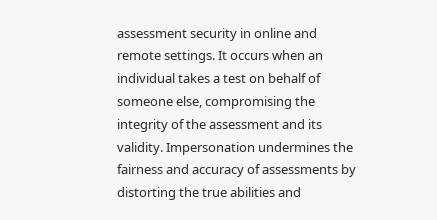assessment security in online and remote settings. It occurs when an individual takes a test on behalf of someone else, compromising the integrity of the assessment and its validity. Impersonation undermines the fairness and accuracy of assessments by distorting the true abilities and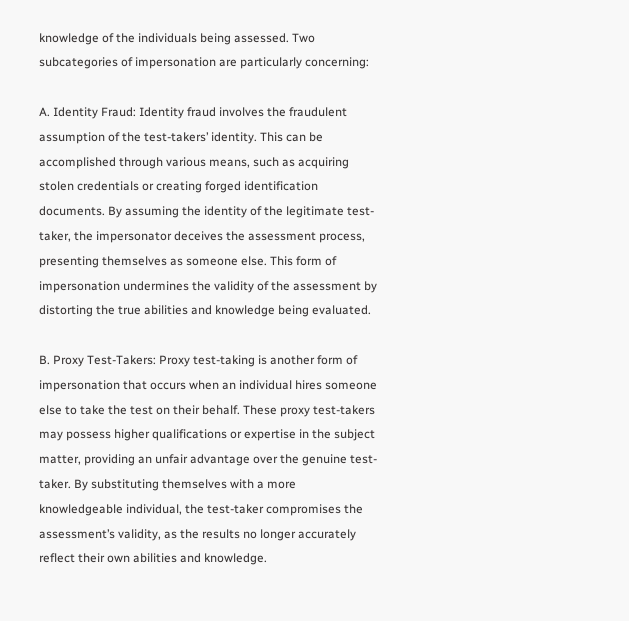knowledge of the individuals being assessed. Two subcategories of impersonation are particularly concerning:

A. Identity Fraud: Identity fraud involves the fraudulent assumption of the test-takers’ identity. This can be accomplished through various means, such as acquiring stolen credentials or creating forged identification documents. By assuming the identity of the legitimate test-taker, the impersonator deceives the assessment process, presenting themselves as someone else. This form of impersonation undermines the validity of the assessment by distorting the true abilities and knowledge being evaluated.

B. Proxy Test-Takers: Proxy test-taking is another form of impersonation that occurs when an individual hires someone else to take the test on their behalf. These proxy test-takers may possess higher qualifications or expertise in the subject matter, providing an unfair advantage over the genuine test-taker. By substituting themselves with a more knowledgeable individual, the test-taker compromises the assessment’s validity, as the results no longer accurately reflect their own abilities and knowledge.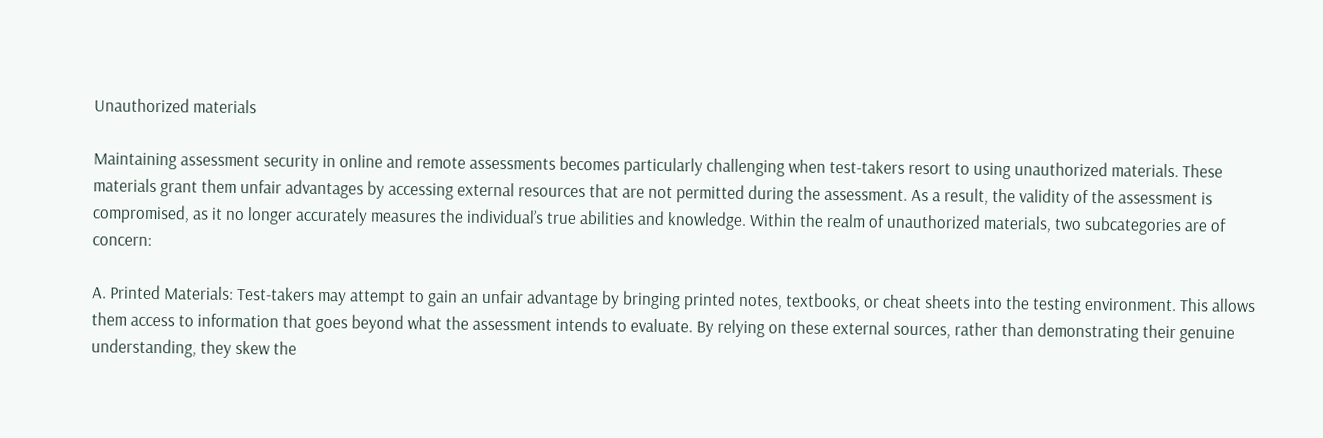Unauthorized materials

Maintaining assessment security in online and remote assessments becomes particularly challenging when test-takers resort to using unauthorized materials. These materials grant them unfair advantages by accessing external resources that are not permitted during the assessment. As a result, the validity of the assessment is compromised, as it no longer accurately measures the individual’s true abilities and knowledge. Within the realm of unauthorized materials, two subcategories are of concern:

A. Printed Materials: Test-takers may attempt to gain an unfair advantage by bringing printed notes, textbooks, or cheat sheets into the testing environment. This allows them access to information that goes beyond what the assessment intends to evaluate. By relying on these external sources, rather than demonstrating their genuine understanding, they skew the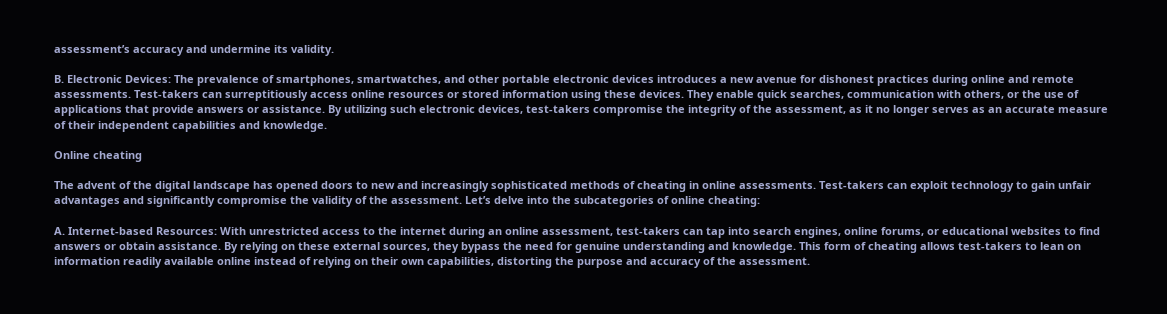assessment’s accuracy and undermine its validity.

B. Electronic Devices: The prevalence of smartphones, smartwatches, and other portable electronic devices introduces a new avenue for dishonest practices during online and remote assessments. Test-takers can surreptitiously access online resources or stored information using these devices. They enable quick searches, communication with others, or the use of applications that provide answers or assistance. By utilizing such electronic devices, test-takers compromise the integrity of the assessment, as it no longer serves as an accurate measure of their independent capabilities and knowledge.

Online cheating

The advent of the digital landscape has opened doors to new and increasingly sophisticated methods of cheating in online assessments. Test-takers can exploit technology to gain unfair advantages and significantly compromise the validity of the assessment. Let’s delve into the subcategories of online cheating:

A. Internet-based Resources: With unrestricted access to the internet during an online assessment, test-takers can tap into search engines, online forums, or educational websites to find answers or obtain assistance. By relying on these external sources, they bypass the need for genuine understanding and knowledge. This form of cheating allows test-takers to lean on information readily available online instead of relying on their own capabilities, distorting the purpose and accuracy of the assessment.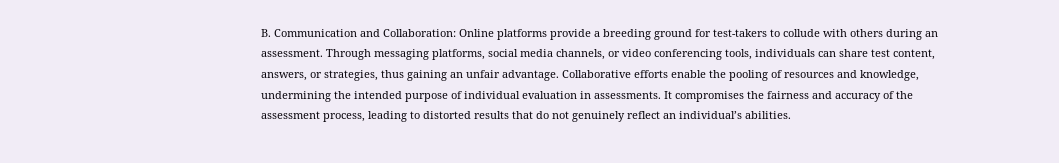B. Communication and Collaboration: Online platforms provide a breeding ground for test-takers to collude with others during an assessment. Through messaging platforms, social media channels, or video conferencing tools, individuals can share test content, answers, or strategies, thus gaining an unfair advantage. Collaborative efforts enable the pooling of resources and knowledge, undermining the intended purpose of individual evaluation in assessments. It compromises the fairness and accuracy of the assessment process, leading to distorted results that do not genuinely reflect an individual’s abilities.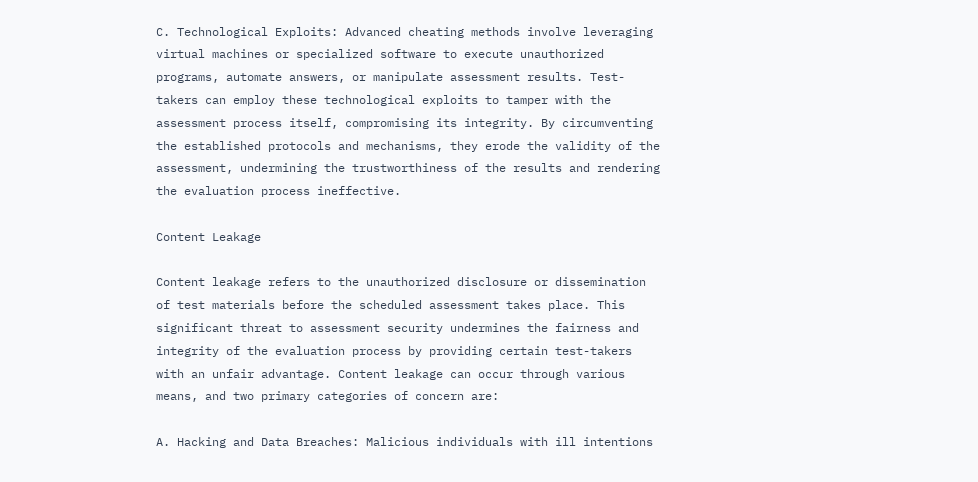C. Technological Exploits: Advanced cheating methods involve leveraging virtual machines or specialized software to execute unauthorized programs, automate answers, or manipulate assessment results. Test-takers can employ these technological exploits to tamper with the assessment process itself, compromising its integrity. By circumventing the established protocols and mechanisms, they erode the validity of the assessment, undermining the trustworthiness of the results and rendering the evaluation process ineffective.

Content Leakage

Content leakage refers to the unauthorized disclosure or dissemination of test materials before the scheduled assessment takes place. This significant threat to assessment security undermines the fairness and integrity of the evaluation process by providing certain test-takers with an unfair advantage. Content leakage can occur through various means, and two primary categories of concern are:

A. Hacking and Data Breaches: Malicious individuals with ill intentions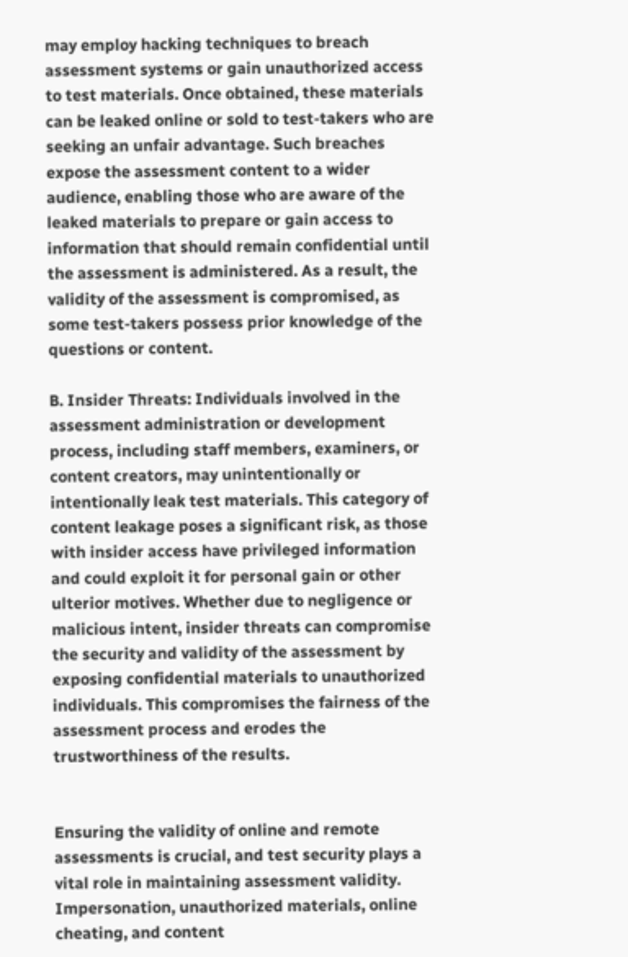may employ hacking techniques to breach assessment systems or gain unauthorized access to test materials. Once obtained, these materials can be leaked online or sold to test-takers who are seeking an unfair advantage. Such breaches expose the assessment content to a wider audience, enabling those who are aware of the leaked materials to prepare or gain access to information that should remain confidential until the assessment is administered. As a result, the validity of the assessment is compromised, as some test-takers possess prior knowledge of the questions or content.

B. Insider Threats: Individuals involved in the assessment administration or development process, including staff members, examiners, or content creators, may unintentionally or intentionally leak test materials. This category of content leakage poses a significant risk, as those with insider access have privileged information and could exploit it for personal gain or other ulterior motives. Whether due to negligence or malicious intent, insider threats can compromise the security and validity of the assessment by exposing confidential materials to unauthorized individuals. This compromises the fairness of the assessment process and erodes the trustworthiness of the results.


Ensuring the validity of online and remote assessments is crucial, and test security plays a vital role in maintaining assessment validity. Impersonation, unauthorized materials, online cheating, and content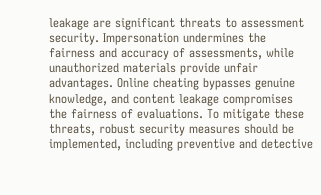leakage are significant threats to assessment security. Impersonation undermines the fairness and accuracy of assessments, while unauthorized materials provide unfair advantages. Online cheating bypasses genuine knowledge, and content leakage compromises the fairness of evaluations. To mitigate these threats, robust security measures should be implemented, including preventive and detective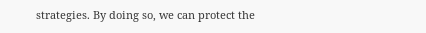strategies. By doing so, we can protect the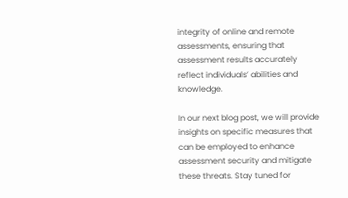integrity of online and remote assessments, ensuring that assessment results accurately reflect individuals’ abilities and knowledge.

In our next blog post, we will provide insights on specific measures that can be employed to enhance assessment security and mitigate these threats. Stay tuned for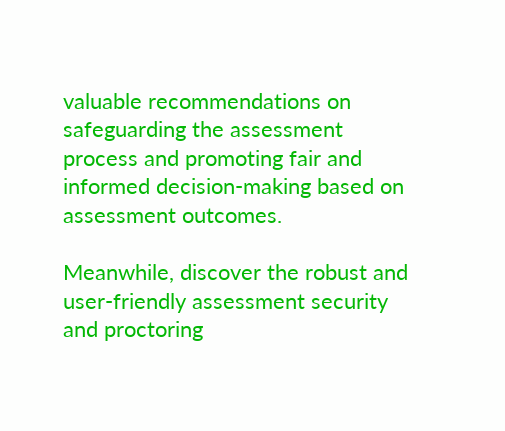valuable recommendations on safeguarding the assessment process and promoting fair and informed decision-making based on assessment outcomes.

Meanwhile, discover the robust and user-friendly assessment security and proctoring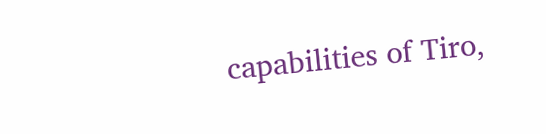capabilities of Tiro,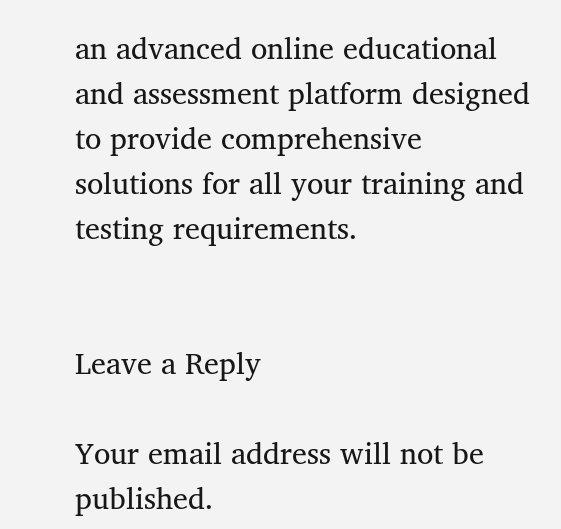an advanced online educational and assessment platform designed to provide comprehensive solutions for all your training and testing requirements.


Leave a Reply

Your email address will not be published.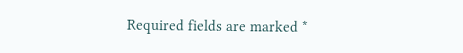Required fields are marked *